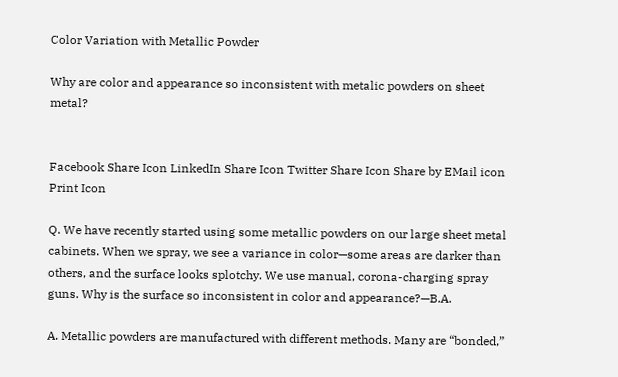Color Variation with Metallic Powder

Why are color and appearance so inconsistent with metalic powders on sheet metal?


Facebook Share Icon LinkedIn Share Icon Twitter Share Icon Share by EMail icon Print Icon

Q. We have recently started using some metallic powders on our large sheet metal cabinets. When we spray, we see a variance in color—some areas are darker than others, and the surface looks splotchy. We use manual, corona-charging spray guns. Why is the surface so inconsistent in color and appearance?—B.A.

A. Metallic powders are manufactured with different methods. Many are “bonded,”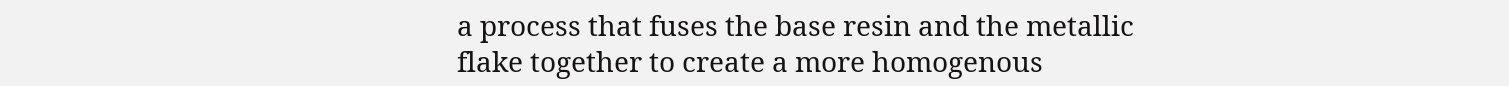a process that fuses the base resin and the metallic flake together to create a more homogenous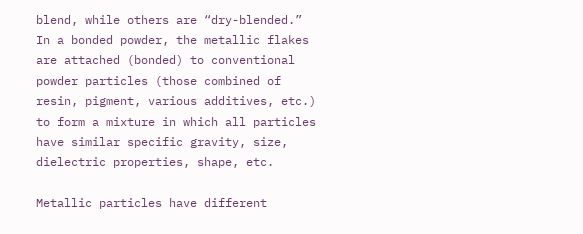blend, while others are “dry-blended.” In a bonded powder, the metallic flakes are attached (bonded) to conventional powder particles (those combined of resin, pigment, various additives, etc.) to form a mixture in which all particles have similar specific gravity, size, dielectric properties, shape, etc.

Metallic particles have different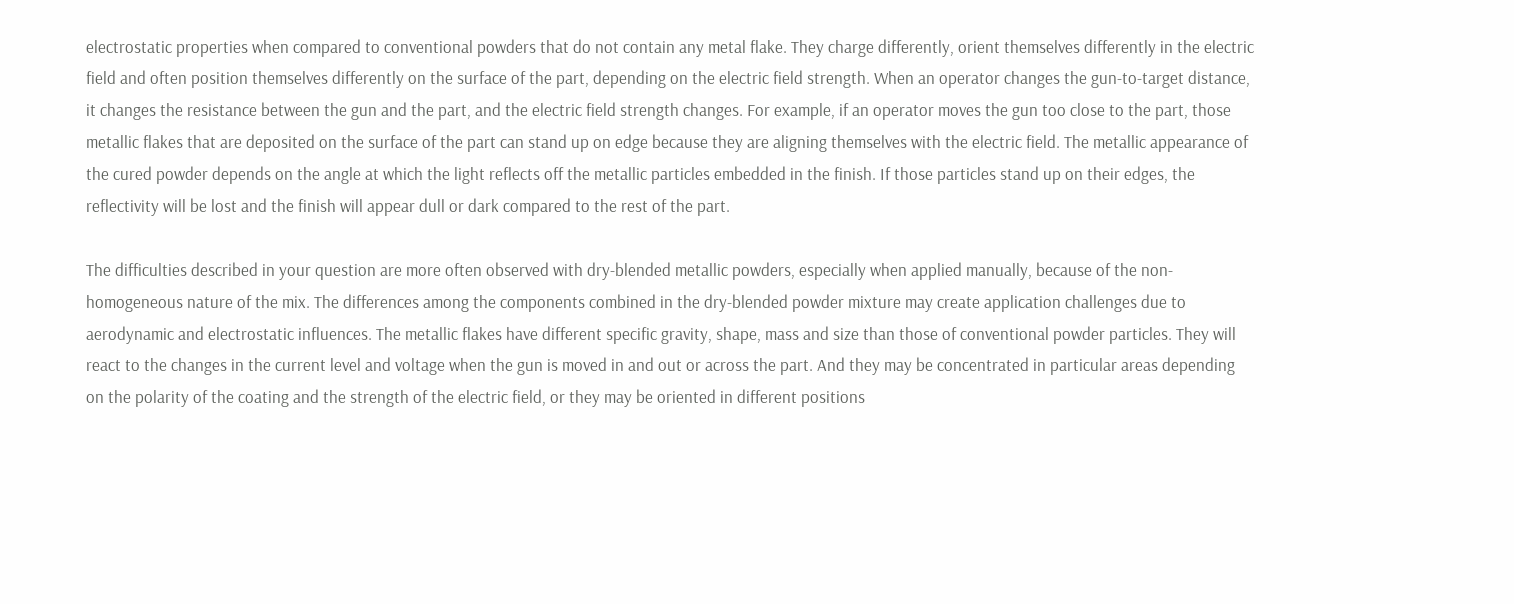electrostatic properties when compared to conventional powders that do not contain any metal flake. They charge differently, orient themselves differently in the electric field and often position themselves differently on the surface of the part, depending on the electric field strength. When an operator changes the gun-to-target distance, it changes the resistance between the gun and the part, and the electric field strength changes. For example, if an operator moves the gun too close to the part, those metallic flakes that are deposited on the surface of the part can stand up on edge because they are aligning themselves with the electric field. The metallic appearance of the cured powder depends on the angle at which the light reflects off the metallic particles embedded in the finish. If those particles stand up on their edges, the reflectivity will be lost and the finish will appear dull or dark compared to the rest of the part.

The difficulties described in your question are more often observed with dry-blended metallic powders, especially when applied manually, because of the non-homogeneous nature of the mix. The differences among the components combined in the dry-blended powder mixture may create application challenges due to aerodynamic and electrostatic influences. The metallic flakes have different specific gravity, shape, mass and size than those of conventional powder particles. They will react to the changes in the current level and voltage when the gun is moved in and out or across the part. And they may be concentrated in particular areas depending on the polarity of the coating and the strength of the electric field, or they may be oriented in different positions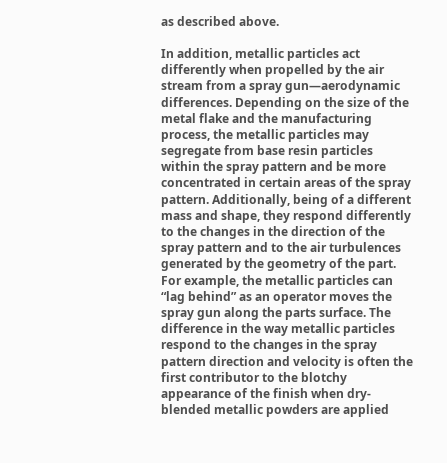as described above.

In addition, metallic particles act differently when propelled by the air stream from a spray gun—aerodynamic differences. Depending on the size of the metal flake and the manufacturing process, the metallic particles may segregate from base resin particles within the spray pattern and be more concentrated in certain areas of the spray pattern. Additionally, being of a different mass and shape, they respond differently to the changes in the direction of the spray pattern and to the air turbulences generated by the geometry of the part. For example, the metallic particles can “lag behind” as an operator moves the spray gun along the parts surface. The difference in the way metallic particles respond to the changes in the spray pattern direction and velocity is often the first contributor to the blotchy appearance of the finish when dry-blended metallic powders are applied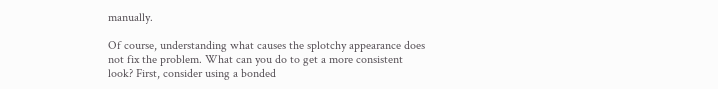manually.

Of course, understanding what causes the splotchy appearance does not fix the problem. What can you do to get a more consistent look? First, consider using a bonded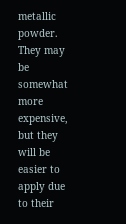metallic powder. They may be somewhat more expensive, but they will be easier to apply due to their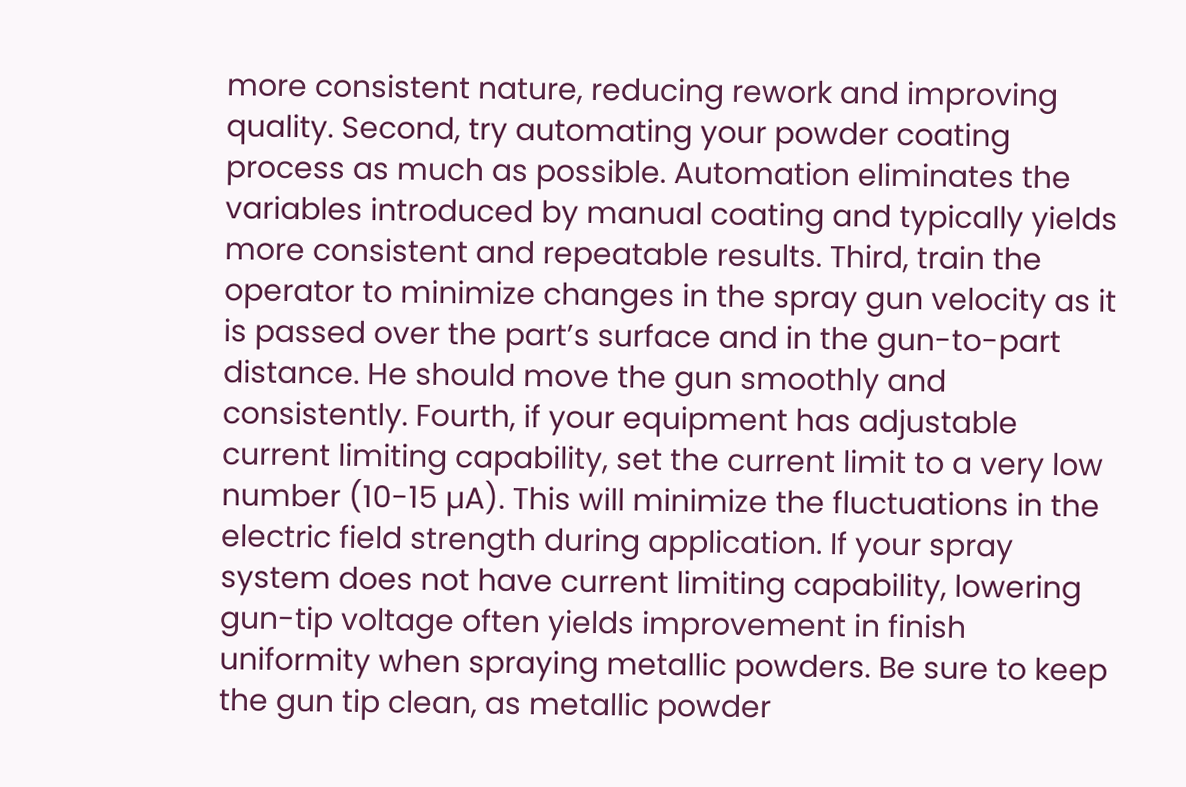more consistent nature, reducing rework and improving quality. Second, try automating your powder coating process as much as possible. Automation eliminates the variables introduced by manual coating and typically yields more consistent and repeatable results. Third, train the operator to minimize changes in the spray gun velocity as it is passed over the part’s surface and in the gun-to-part distance. He should move the gun smoothly and consistently. Fourth, if your equipment has adjustable current limiting capability, set the current limit to a very low number (10-15 µA). This will minimize the fluctuations in the electric field strength during application. If your spray system does not have current limiting capability, lowering gun-tip voltage often yields improvement in finish uniformity when spraying metallic powders. Be sure to keep the gun tip clean, as metallic powder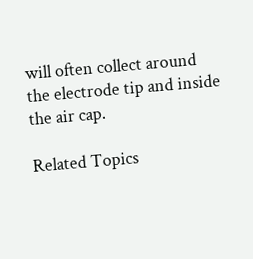will often collect around the electrode tip and inside the air cap.

Related Topics